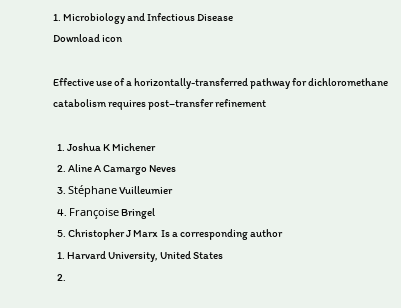1. Microbiology and Infectious Disease
Download icon

Effective use of a horizontally-transferred pathway for dichloromethane catabolism requires post–transfer refinement

  1. Joshua K Michener
  2. Aline A Camargo Neves
  3. Stéphane Vuilleumier
  4. Françoise Bringel
  5. Christopher J Marx  Is a corresponding author
  1. Harvard University, United States
  2.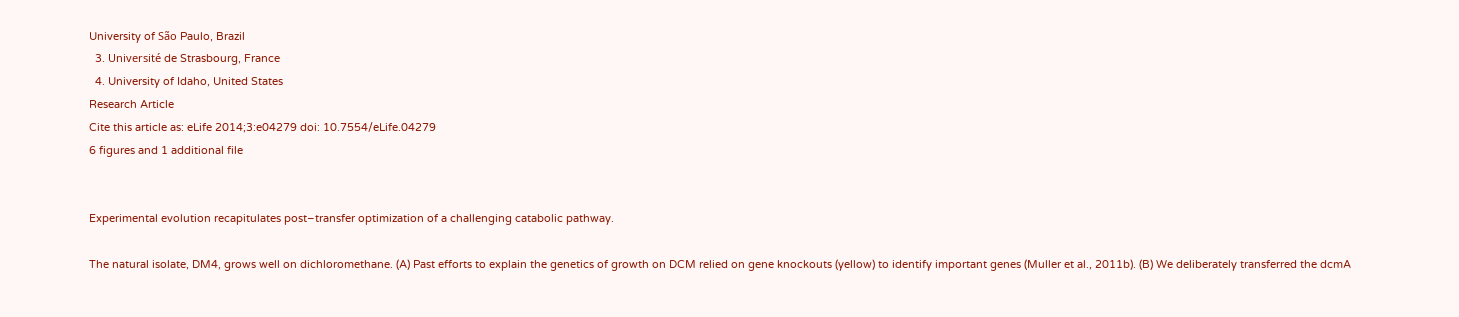University of São Paulo, Brazil
  3. Université de Strasbourg, France
  4. University of Idaho, United States
Research Article
Cite this article as: eLife 2014;3:e04279 doi: 10.7554/eLife.04279
6 figures and 1 additional file


Experimental evolution recapitulates post–transfer optimization of a challenging catabolic pathway.

The natural isolate, DM4, grows well on dichloromethane. (A) Past efforts to explain the genetics of growth on DCM relied on gene knockouts (yellow) to identify important genes (Muller et al., 2011b). (B) We deliberately transferred the dcmA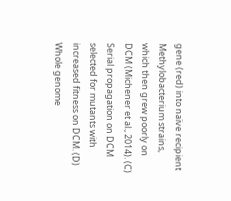gene (red) into naïve recipient Methylobacterium strains, which then grew poorly on DCM (Michener et al., 2014). (C) Serial propagation on DCM selected for mutants with increased fitness on DCM. (D) Whole genome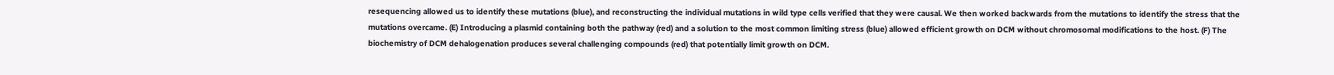resequencing allowed us to identify these mutations (blue), and reconstructing the individual mutations in wild type cells verified that they were causal. We then worked backwards from the mutations to identify the stress that the mutations overcame. (E) Introducing a plasmid containing both the pathway (red) and a solution to the most common limiting stress (blue) allowed efficient growth on DCM without chromosomal modifications to the host. (F) The biochemistry of DCM dehalogenation produces several challenging compounds (red) that potentially limit growth on DCM.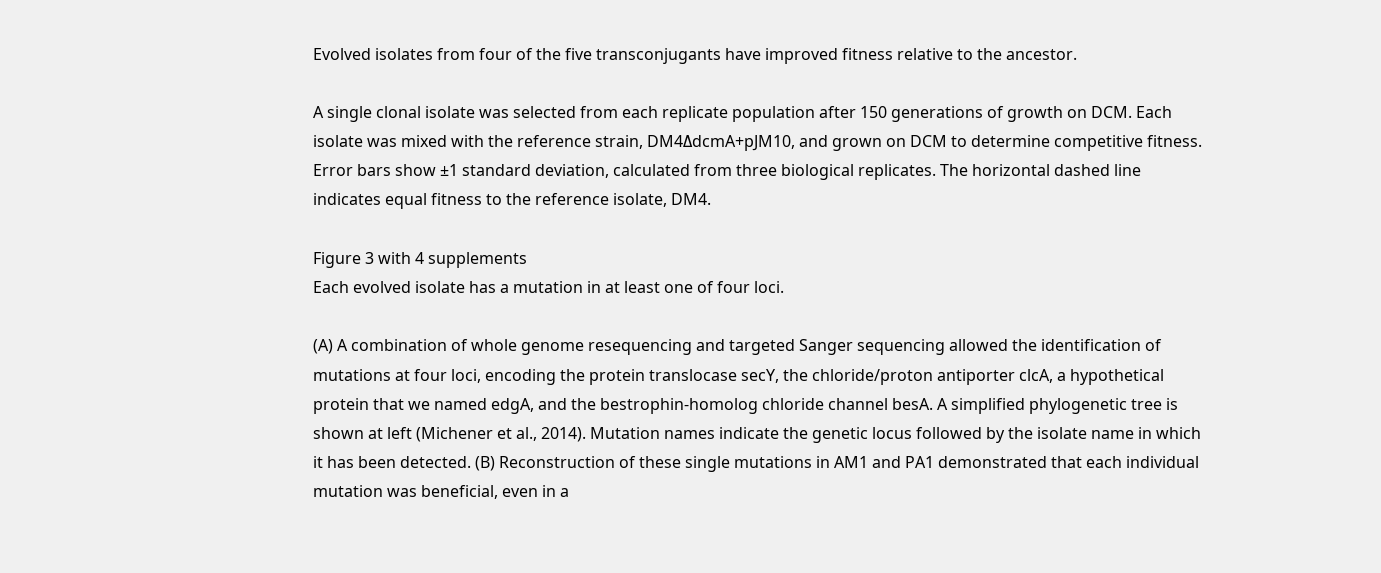Evolved isolates from four of the five transconjugants have improved fitness relative to the ancestor.

A single clonal isolate was selected from each replicate population after 150 generations of growth on DCM. Each isolate was mixed with the reference strain, DM4ΔdcmA+pJM10, and grown on DCM to determine competitive fitness. Error bars show ±1 standard deviation, calculated from three biological replicates. The horizontal dashed line indicates equal fitness to the reference isolate, DM4.

Figure 3 with 4 supplements
Each evolved isolate has a mutation in at least one of four loci.

(A) A combination of whole genome resequencing and targeted Sanger sequencing allowed the identification of mutations at four loci, encoding the protein translocase secY, the chloride/proton antiporter clcA, a hypothetical protein that we named edgA, and the bestrophin-homolog chloride channel besA. A simplified phylogenetic tree is shown at left (Michener et al., 2014). Mutation names indicate the genetic locus followed by the isolate name in which it has been detected. (B) Reconstruction of these single mutations in AM1 and PA1 demonstrated that each individual mutation was beneficial, even in a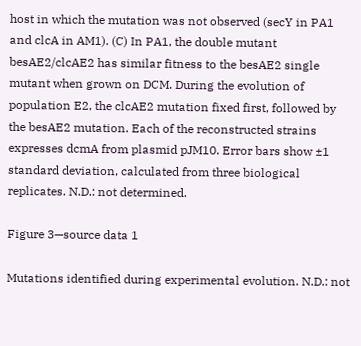host in which the mutation was not observed (secY in PA1 and clcA in AM1). (C) In PA1, the double mutant besAE2/clcAE2 has similar fitness to the besAE2 single mutant when grown on DCM. During the evolution of population E2, the clcAE2 mutation fixed first, followed by the besAE2 mutation. Each of the reconstructed strains expresses dcmA from plasmid pJM10. Error bars show ±1 standard deviation, calculated from three biological replicates. N.D.: not determined.

Figure 3—source data 1

Mutations identified during experimental evolution. N.D.: not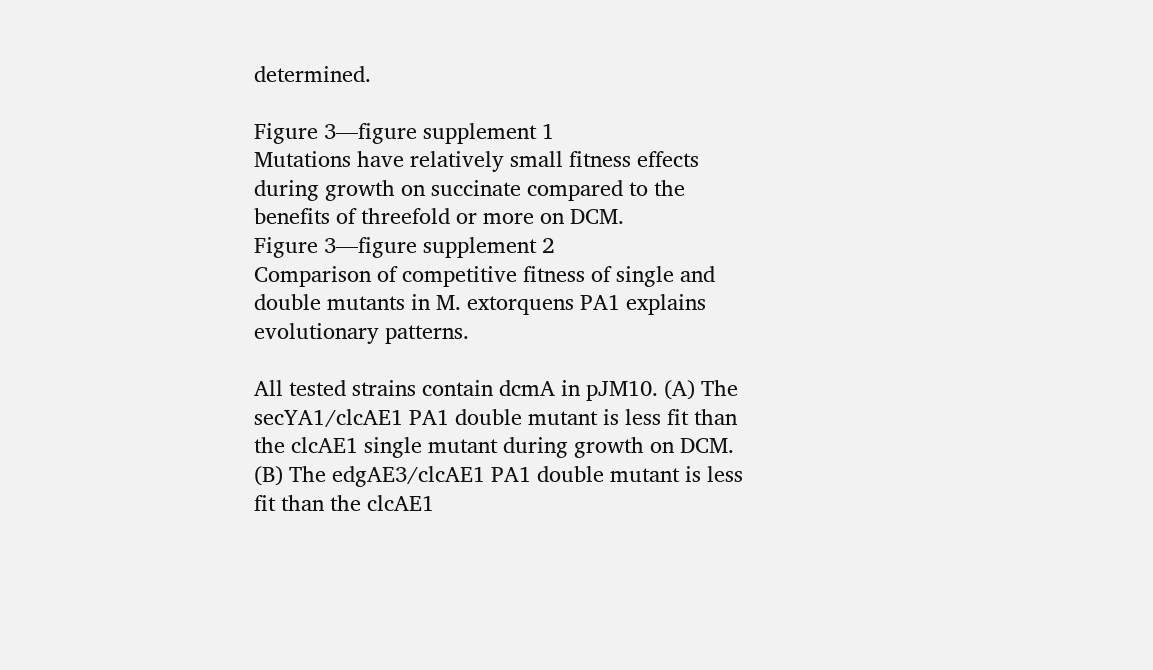determined.

Figure 3—figure supplement 1
Mutations have relatively small fitness effects during growth on succinate compared to the benefits of threefold or more on DCM.
Figure 3—figure supplement 2
Comparison of competitive fitness of single and double mutants in M. extorquens PA1 explains evolutionary patterns.

All tested strains contain dcmA in pJM10. (A) The secYA1/clcAE1 PA1 double mutant is less fit than the clcAE1 single mutant during growth on DCM. (B) The edgAE3/clcAE1 PA1 double mutant is less fit than the clcAE1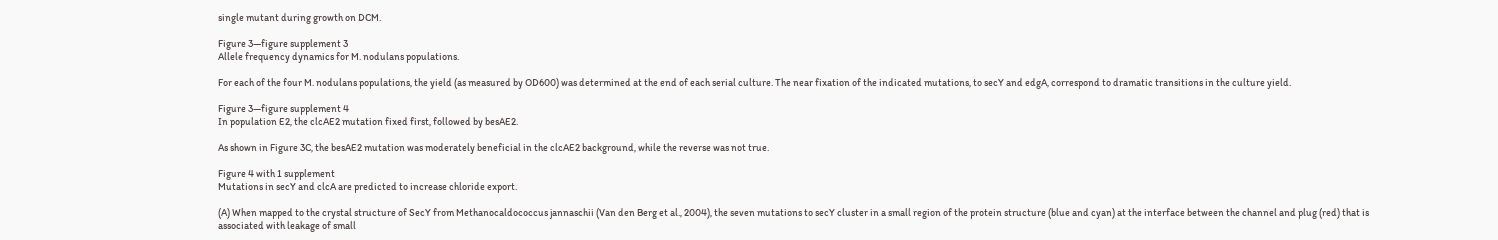single mutant during growth on DCM.

Figure 3—figure supplement 3
Allele frequency dynamics for M. nodulans populations.

For each of the four M. nodulans populations, the yield (as measured by OD600) was determined at the end of each serial culture. The near fixation of the indicated mutations, to secY and edgA, correspond to dramatic transitions in the culture yield.

Figure 3—figure supplement 4
In population E2, the clcAE2 mutation fixed first, followed by besAE2.

As shown in Figure 3C, the besAE2 mutation was moderately beneficial in the clcAE2 background, while the reverse was not true.

Figure 4 with 1 supplement
Mutations in secY and clcA are predicted to increase chloride export.

(A) When mapped to the crystal structure of SecY from Methanocaldococcus jannaschii (Van den Berg et al., 2004), the seven mutations to secY cluster in a small region of the protein structure (blue and cyan) at the interface between the channel and plug (red) that is associated with leakage of small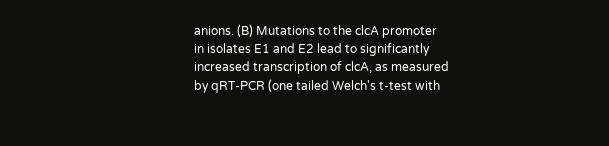anions. (B) Mutations to the clcA promoter in isolates E1 and E2 lead to significantly increased transcription of clcA, as measured by qRT-PCR (one tailed Welch's t-test with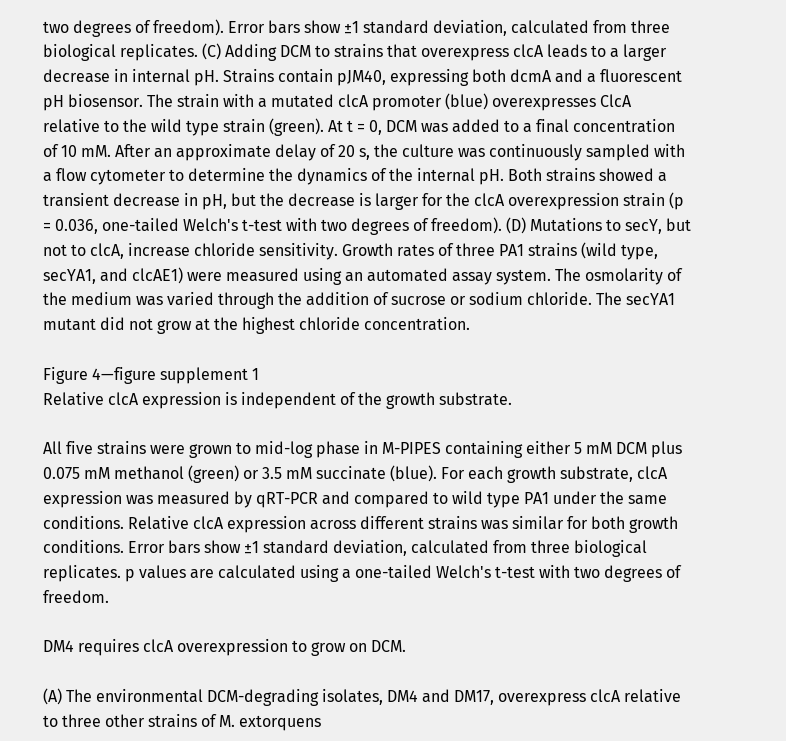two degrees of freedom). Error bars show ±1 standard deviation, calculated from three biological replicates. (C) Adding DCM to strains that overexpress clcA leads to a larger decrease in internal pH. Strains contain pJM40, expressing both dcmA and a fluorescent pH biosensor. The strain with a mutated clcA promoter (blue) overexpresses ClcA relative to the wild type strain (green). At t = 0, DCM was added to a final concentration of 10 mM. After an approximate delay of 20 s, the culture was continuously sampled with a flow cytometer to determine the dynamics of the internal pH. Both strains showed a transient decrease in pH, but the decrease is larger for the clcA overexpression strain (p = 0.036, one-tailed Welch's t-test with two degrees of freedom). (D) Mutations to secY, but not to clcA, increase chloride sensitivity. Growth rates of three PA1 strains (wild type, secYA1, and clcAE1) were measured using an automated assay system. The osmolarity of the medium was varied through the addition of sucrose or sodium chloride. The secYA1 mutant did not grow at the highest chloride concentration.

Figure 4—figure supplement 1
Relative clcA expression is independent of the growth substrate.

All five strains were grown to mid-log phase in M-PIPES containing either 5 mM DCM plus 0.075 mM methanol (green) or 3.5 mM succinate (blue). For each growth substrate, clcA expression was measured by qRT-PCR and compared to wild type PA1 under the same conditions. Relative clcA expression across different strains was similar for both growth conditions. Error bars show ±1 standard deviation, calculated from three biological replicates. p values are calculated using a one-tailed Welch's t-test with two degrees of freedom.

DM4 requires clcA overexpression to grow on DCM.

(A) The environmental DCM-degrading isolates, DM4 and DM17, overexpress clcA relative to three other strains of M. extorquens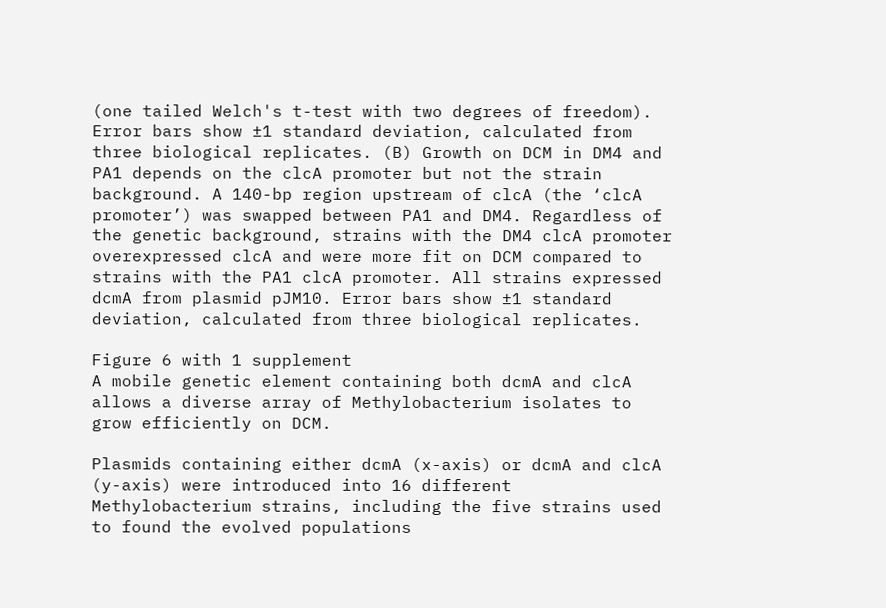(one tailed Welch's t-test with two degrees of freedom). Error bars show ±1 standard deviation, calculated from three biological replicates. (B) Growth on DCM in DM4 and PA1 depends on the clcA promoter but not the strain background. A 140-bp region upstream of clcA (the ‘clcA promoter’) was swapped between PA1 and DM4. Regardless of the genetic background, strains with the DM4 clcA promoter overexpressed clcA and were more fit on DCM compared to strains with the PA1 clcA promoter. All strains expressed dcmA from plasmid pJM10. Error bars show ±1 standard deviation, calculated from three biological replicates.

Figure 6 with 1 supplement
A mobile genetic element containing both dcmA and clcA allows a diverse array of Methylobacterium isolates to grow efficiently on DCM.

Plasmids containing either dcmA (x-axis) or dcmA and clcA (y-axis) were introduced into 16 different Methylobacterium strains, including the five strains used to found the evolved populations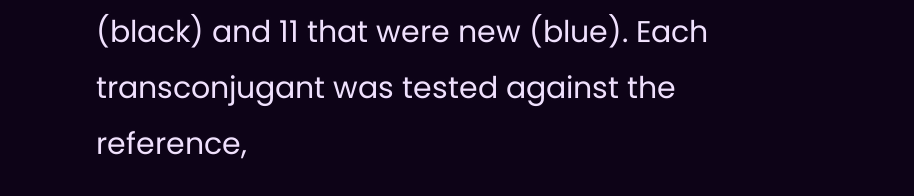(black) and 11 that were new (blue). Each transconjugant was tested against the reference,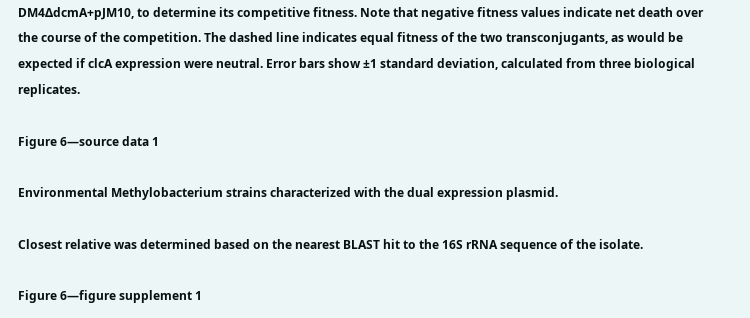DM4ΔdcmA+pJM10, to determine its competitive fitness. Note that negative fitness values indicate net death over the course of the competition. The dashed line indicates equal fitness of the two transconjugants, as would be expected if clcA expression were neutral. Error bars show ±1 standard deviation, calculated from three biological replicates.

Figure 6—source data 1

Environmental Methylobacterium strains characterized with the dual expression plasmid.

Closest relative was determined based on the nearest BLAST hit to the 16S rRNA sequence of the isolate.

Figure 6—figure supplement 1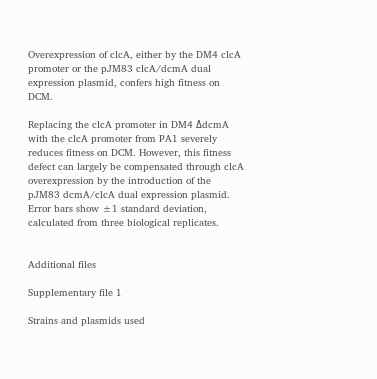Overexpression of clcA, either by the DM4 clcA promoter or the pJM83 clcA/dcmA dual expression plasmid, confers high fitness on DCM.

Replacing the clcA promoter in DM4 ΔdcmA with the clcA promoter from PA1 severely reduces fitness on DCM. However, this fitness defect can largely be compensated through clcA overexpression by the introduction of the pJM83 dcmA/clcA dual expression plasmid. Error bars show ±1 standard deviation, calculated from three biological replicates.


Additional files

Supplementary file 1

Strains and plasmids used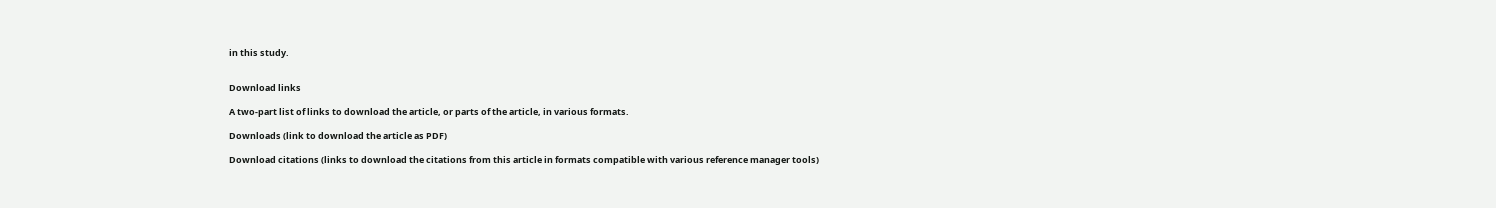in this study.


Download links

A two-part list of links to download the article, or parts of the article, in various formats.

Downloads (link to download the article as PDF)

Download citations (links to download the citations from this article in formats compatible with various reference manager tools)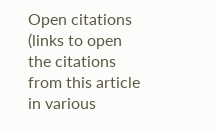Open citations (links to open the citations from this article in various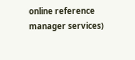online reference manager services)